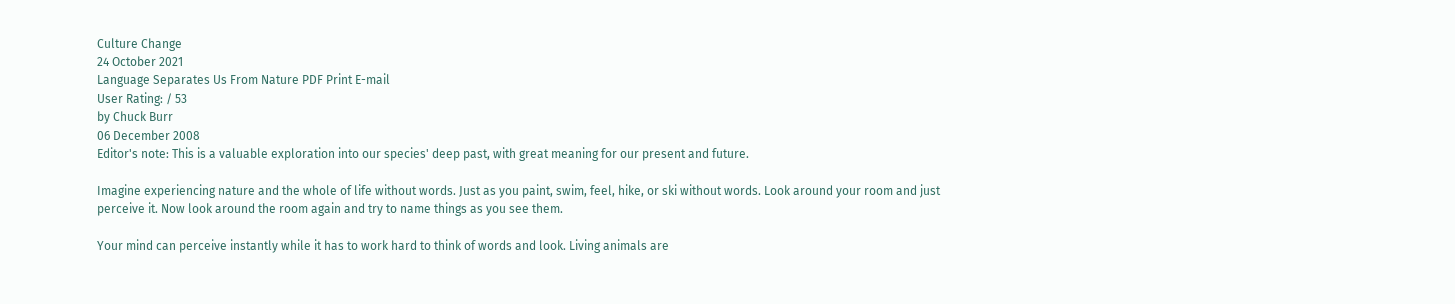Culture Change
24 October 2021
Language Separates Us From Nature PDF Print E-mail
User Rating: / 53
by Chuck Burr
06 December 2008
Editor's note: This is a valuable exploration into our species' deep past, with great meaning for our present and future.

Imagine experiencing nature and the whole of life without words. Just as you paint, swim, feel, hike, or ski without words. Look around your room and just perceive it. Now look around the room again and try to name things as you see them.

Your mind can perceive instantly while it has to work hard to think of words and look. Living animals are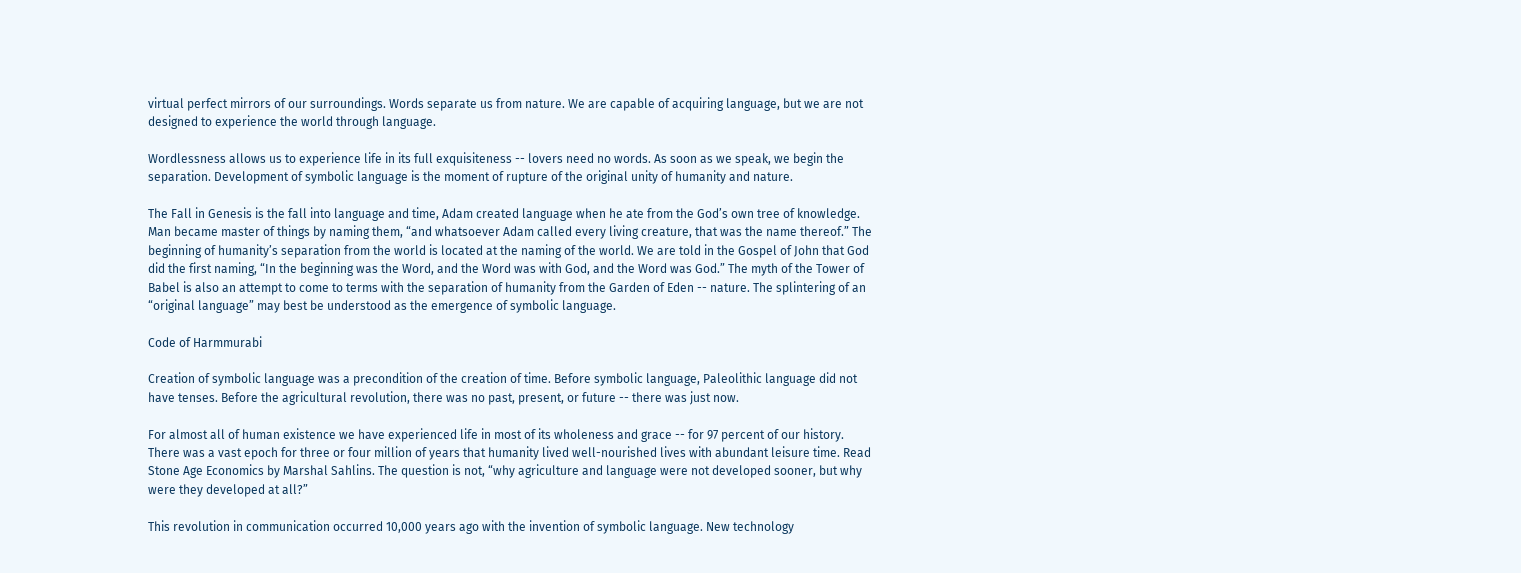virtual perfect mirrors of our surroundings. Words separate us from nature. We are capable of acquiring language, but we are not designed to experience the world through language.

Wordlessness allows us to experience life in its full exquisiteness -- lovers need no words. As soon as we speak, we begin the separation. Development of symbolic language is the moment of rupture of the original unity of humanity and nature.

The Fall in Genesis is the fall into language and time, Adam created language when he ate from the God’s own tree of knowledge. Man became master of things by naming them, “and whatsoever Adam called every living creature, that was the name thereof.” The beginning of humanity’s separation from the world is located at the naming of the world. We are told in the Gospel of John that God did the first naming, “In the beginning was the Word, and the Word was with God, and the Word was God.” The myth of the Tower of Babel is also an attempt to come to terms with the separation of humanity from the Garden of Eden -- nature. The splintering of an “original language” may best be understood as the emergence of symbolic language.

Code of Harmmurabi

Creation of symbolic language was a precondition of the creation of time. Before symbolic language, Paleolithic language did not have tenses. Before the agricultural revolution, there was no past, present, or future -- there was just now.

For almost all of human existence we have experienced life in most of its wholeness and grace -- for 97 percent of our history. There was a vast epoch for three or four million of years that humanity lived well-nourished lives with abundant leisure time. Read Stone Age Economics by Marshal Sahlins. The question is not, “why agriculture and language were not developed sooner, but why were they developed at all?”

This revolution in communication occurred 10,000 years ago with the invention of symbolic language. New technology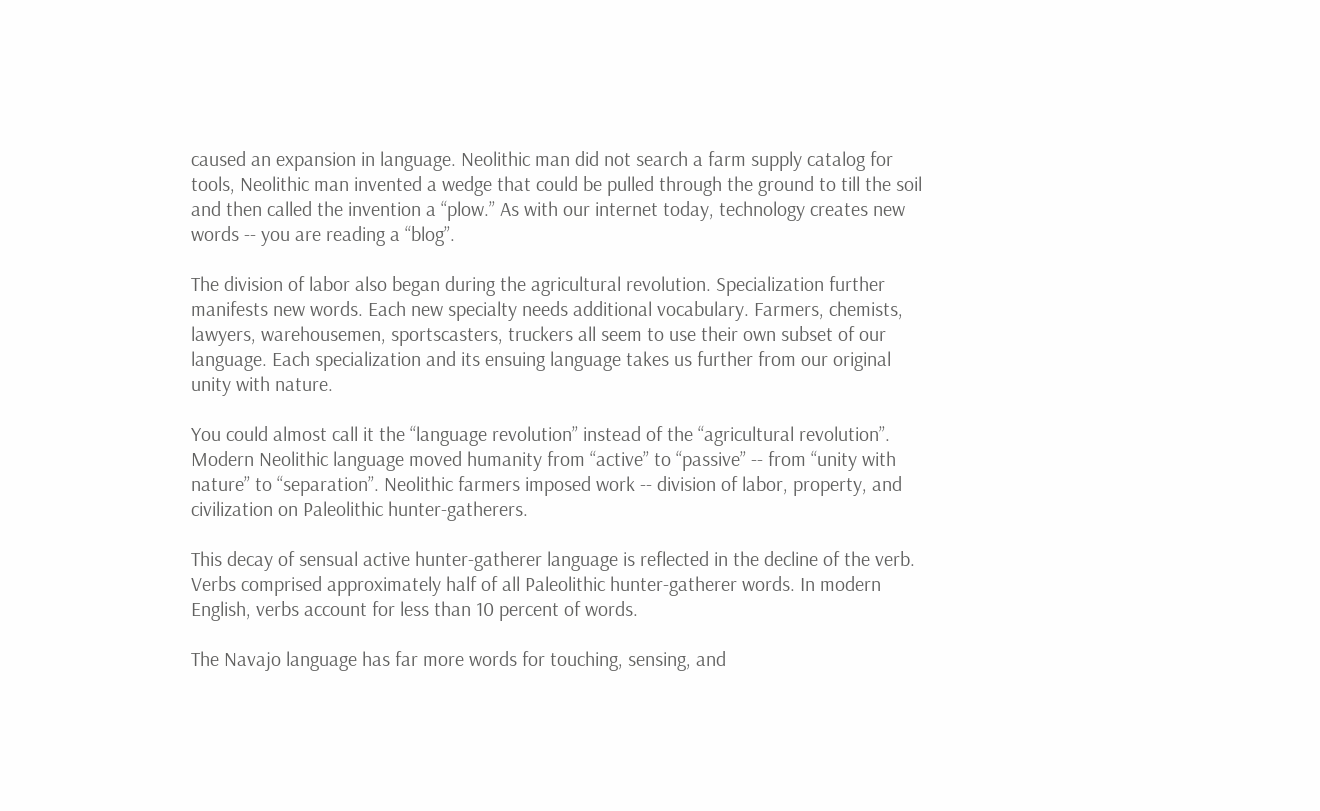caused an expansion in language. Neolithic man did not search a farm supply catalog for tools, Neolithic man invented a wedge that could be pulled through the ground to till the soil and then called the invention a “plow.” As with our internet today, technology creates new words -- you are reading a “blog”.

The division of labor also began during the agricultural revolution. Specialization further manifests new words. Each new specialty needs additional vocabulary. Farmers, chemists, lawyers, warehousemen, sportscasters, truckers all seem to use their own subset of our language. Each specialization and its ensuing language takes us further from our original unity with nature.

You could almost call it the “language revolution” instead of the “agricultural revolution”. Modern Neolithic language moved humanity from “active” to “passive” -- from “unity with nature” to “separation”. Neolithic farmers imposed work -- division of labor, property, and civilization on Paleolithic hunter-gatherers.

This decay of sensual active hunter-gatherer language is reflected in the decline of the verb. Verbs comprised approximately half of all Paleolithic hunter-gatherer words. In modern English, verbs account for less than 10 percent of words.

The Navajo language has far more words for touching, sensing, and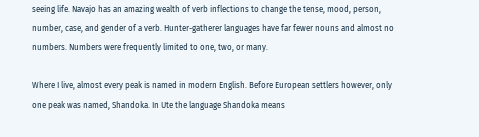seeing life. Navajo has an amazing wealth of verb inflections to change the tense, mood, person, number, case, and gender of a verb. Hunter-gatherer languages have far fewer nouns and almost no numbers. Numbers were frequently limited to one, two, or many.

Where I live, almost every peak is named in modern English. Before European settlers however, only one peak was named, Shandoka. In Ute the language Shandoka means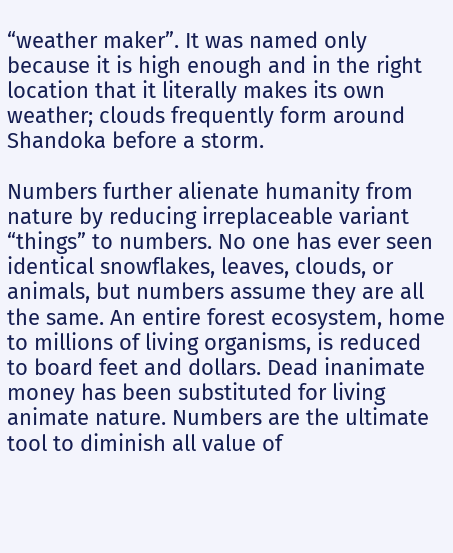“weather maker”. It was named only because it is high enough and in the right location that it literally makes its own weather; clouds frequently form around Shandoka before a storm.

Numbers further alienate humanity from nature by reducing irreplaceable variant “things” to numbers. No one has ever seen identical snowflakes, leaves, clouds, or animals, but numbers assume they are all the same. An entire forest ecosystem, home to millions of living organisms, is reduced to board feet and dollars. Dead inanimate money has been substituted for living animate nature. Numbers are the ultimate tool to diminish all value of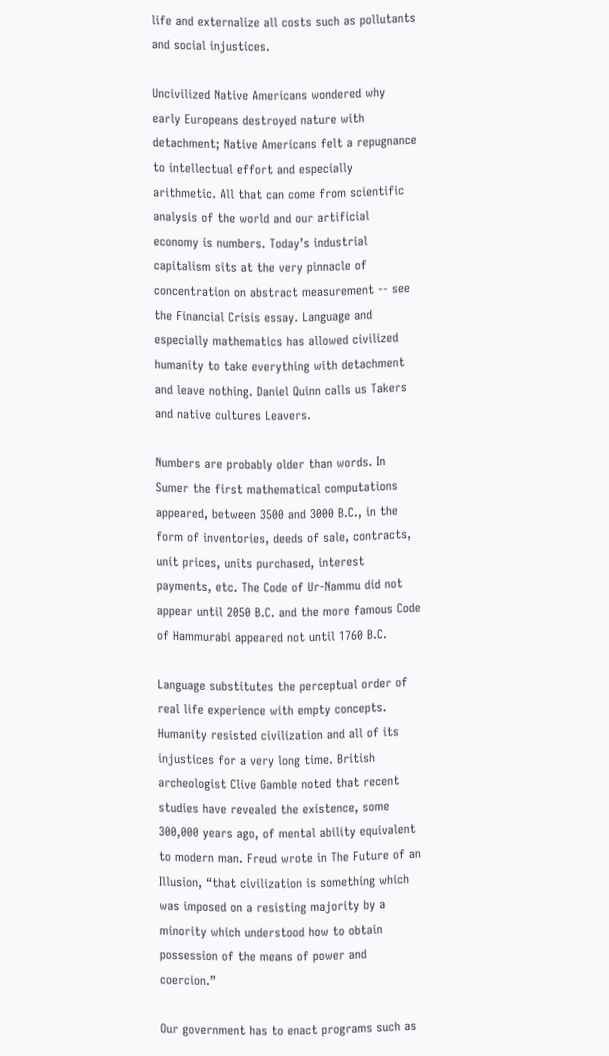life and externalize all costs such as pollutants and social injustices.

Uncivilized Native Americans wondered why early Europeans destroyed nature with detachment; Native Americans felt a repugnance to intellectual effort and especially arithmetic. All that can come from scientific analysis of the world and our artificial economy is numbers. Today’s industrial capitalism sits at the very pinnacle of concentration on abstract measurement -- see the Financial Crisis essay. Language and especially mathematics has allowed civilized humanity to take everything with detachment and leave nothing. Daniel Quinn calls us Takers and native cultures Leavers.

Numbers are probably older than words. In Sumer the first mathematical computations appeared, between 3500 and 3000 B.C., in the form of inventories, deeds of sale, contracts, unit prices, units purchased, interest payments, etc. The Code of Ur-Nammu did not appear until 2050 B.C. and the more famous Code of Hammurabi appeared not until 1760 B.C.

Language substitutes the perceptual order of real life experience with empty concepts. Humanity resisted civilization and all of its injustices for a very long time. British archeologist Clive Gamble noted that recent studies have revealed the existence, some 300,000 years ago, of mental ability equivalent to modern man. Freud wrote in The Future of an Illusion, “that civilization is something which was imposed on a resisting majority by a minority which understood how to obtain possession of the means of power and coercion.”

Our government has to enact programs such as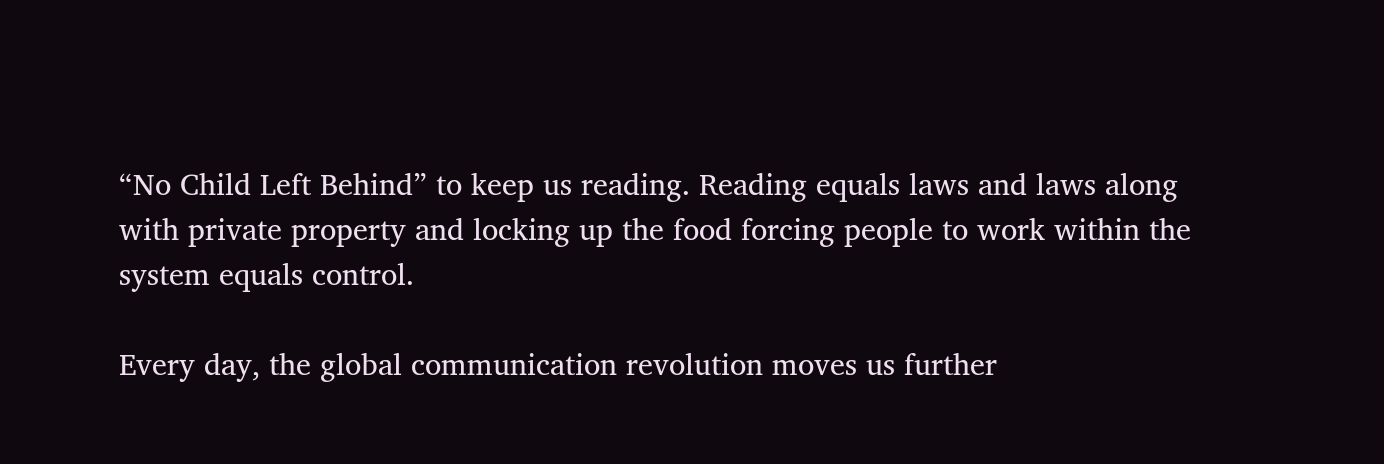“No Child Left Behind” to keep us reading. Reading equals laws and laws along with private property and locking up the food forcing people to work within the system equals control.

Every day, the global communication revolution moves us further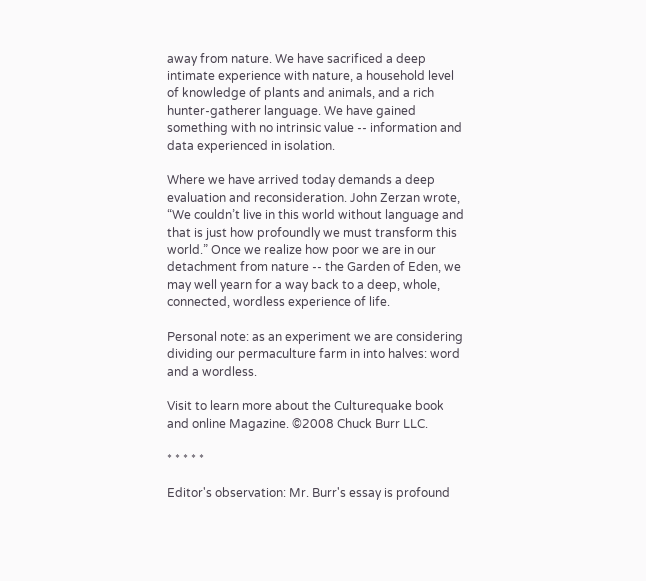away from nature. We have sacrificed a deep intimate experience with nature, a household level of knowledge of plants and animals, and a rich hunter-gatherer language. We have gained something with no intrinsic value -- information and data experienced in isolation.

Where we have arrived today demands a deep evaluation and reconsideration. John Zerzan wrote, “We couldn’t live in this world without language and that is just how profoundly we must transform this world.” Once we realize how poor we are in our detachment from nature -- the Garden of Eden, we may well yearn for a way back to a deep, whole, connected, wordless experience of life.

Personal note: as an experiment we are considering dividing our permaculture farm in into halves: word and a wordless.

Visit to learn more about the Culturequake book and online Magazine. ©2008 Chuck Burr LLC.

* * * * *

Editor's observation: Mr. Burr's essay is profound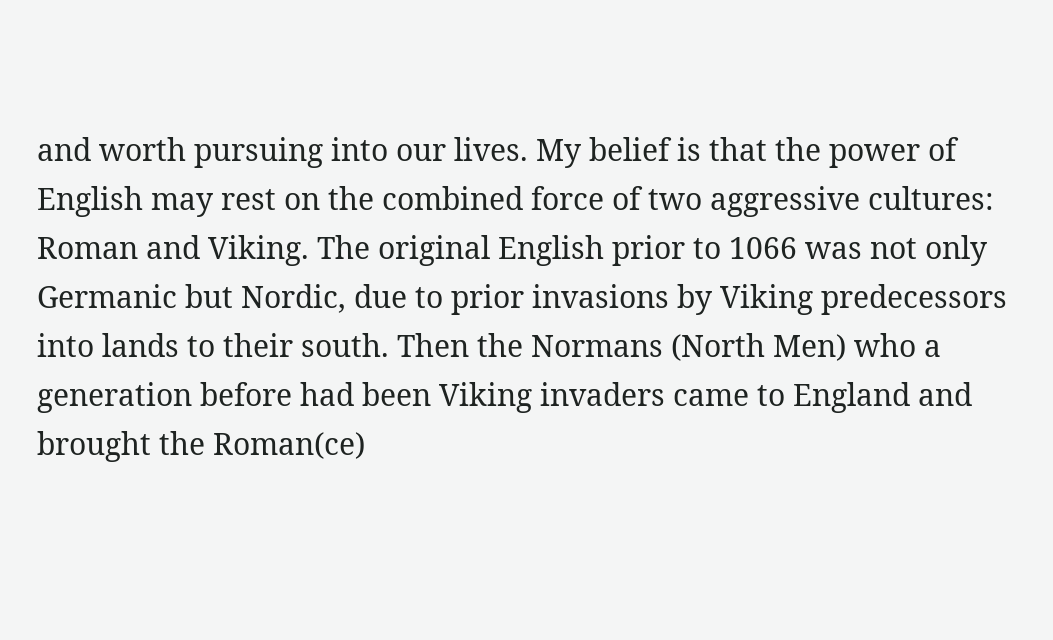and worth pursuing into our lives. My belief is that the power of English may rest on the combined force of two aggressive cultures: Roman and Viking. The original English prior to 1066 was not only Germanic but Nordic, due to prior invasions by Viking predecessors into lands to their south. Then the Normans (North Men) who a generation before had been Viking invaders came to England and brought the Roman(ce)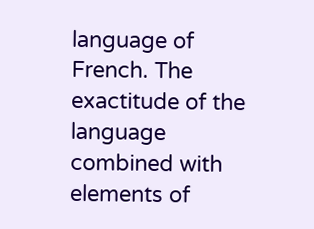language of French. The exactitude of the language combined with elements of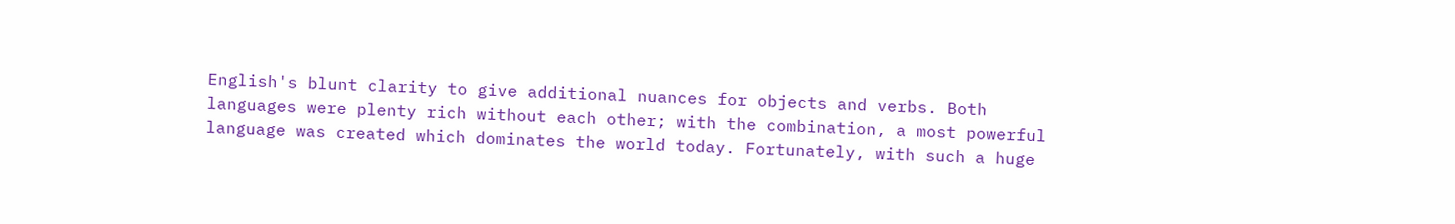English's blunt clarity to give additional nuances for objects and verbs. Both languages were plenty rich without each other; with the combination, a most powerful language was created which dominates the world today. Fortunately, with such a huge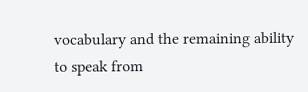vocabulary and the remaining ability to speak from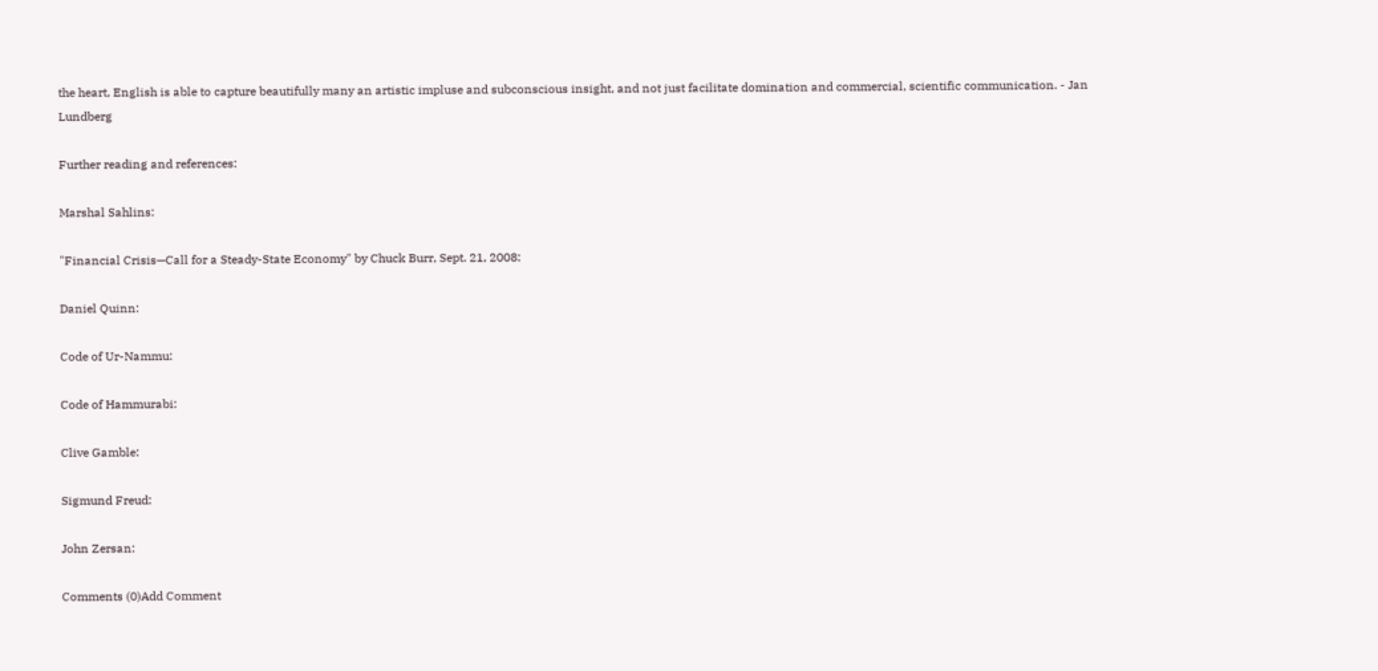the heart, English is able to capture beautifully many an artistic impluse and subconscious insight, and not just facilitate domination and commercial, scientific communication. - Jan Lundberg

Further reading and references:

Marshal Sahlins:

"Financial Crisis—Call for a Steady-State Economy" by Chuck Burr, Sept. 21, 2008:

Daniel Quinn:

Code of Ur-Nammu:

Code of Hammurabi:

Clive Gamble:

Sigmund Freud:

John Zersan:

Comments (0)Add Comment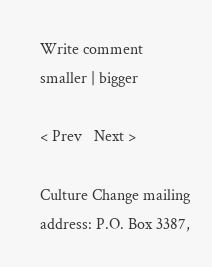Write comment
smaller | bigger

< Prev   Next >

Culture Change mailing address: P.O. Box 3387,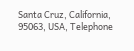Santa Cruz, California, 95063, USA, Telephone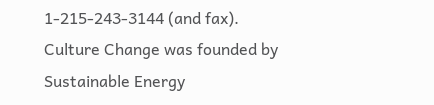1-215-243-3144 (and fax).
Culture Change was founded by Sustainable Energy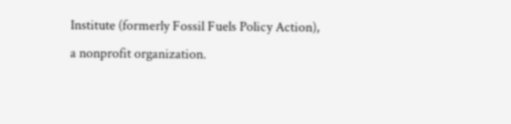Institute (formerly Fossil Fuels Policy Action), a nonprofit organization.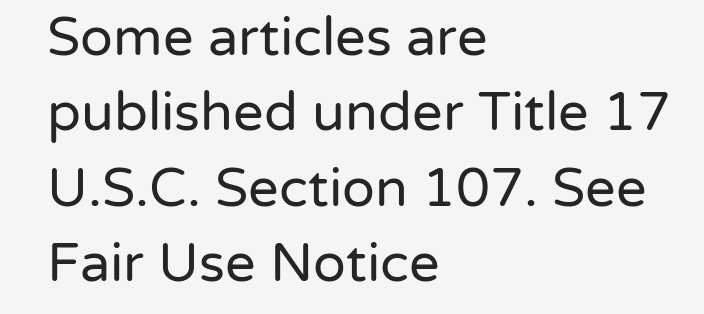Some articles are published under Title 17 U.S.C. Section 107. See Fair Use Notice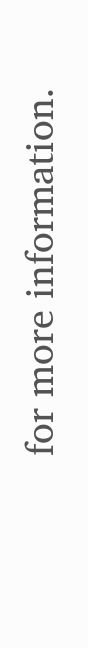for more information.